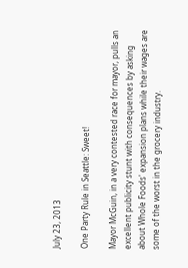July 23, 2013

One Party Rule in Seattle: Sweet!

Mayor McGuin, in a very contested race for mayor, pulls an excellent publicity stunt with consequences by asking about Whole Foods' expansion plans while their wages are some of the worst in the grocery industry.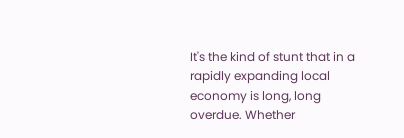It's the kind of stunt that in a rapidly expanding local economy is long, long overdue. Whether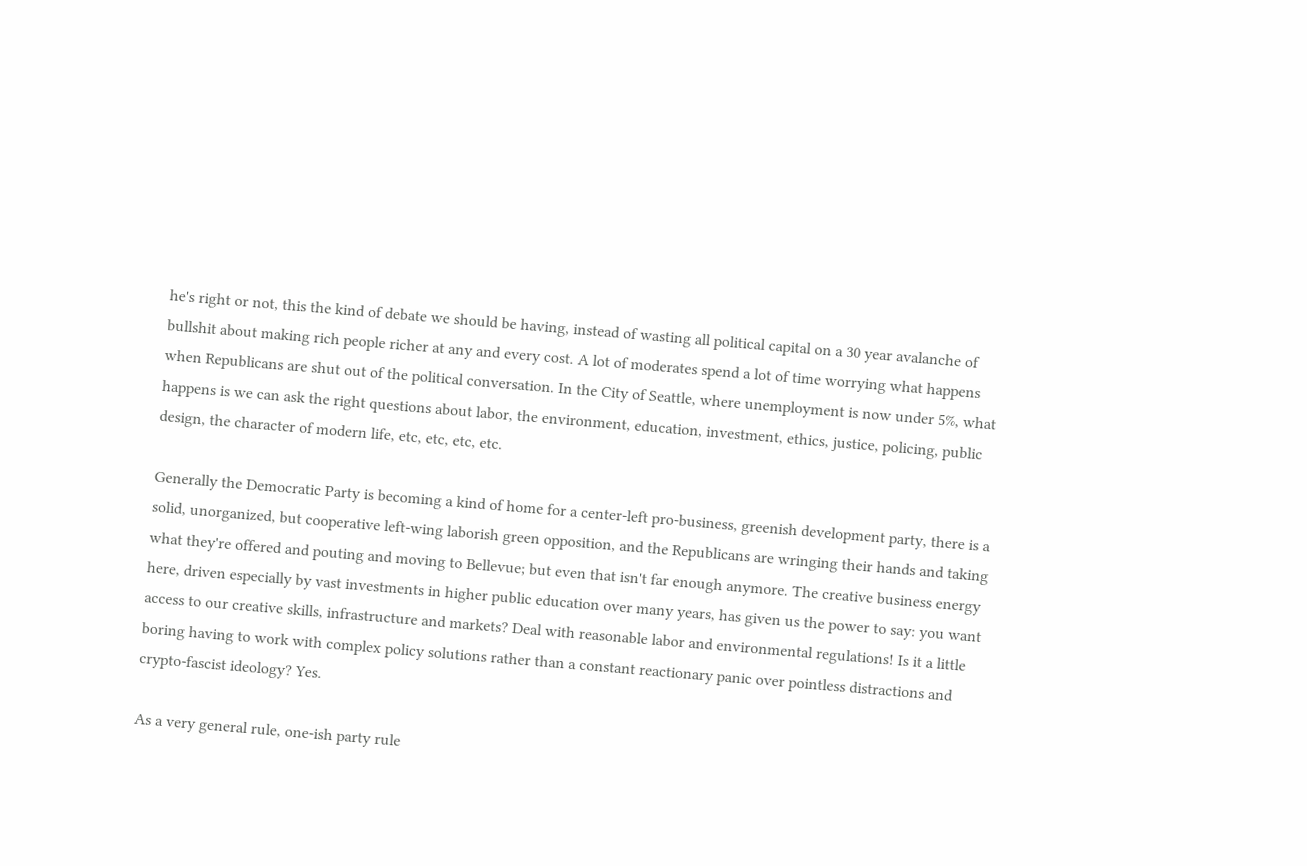he's right or not, this the kind of debate we should be having, instead of wasting all political capital on a 30 year avalanche of bullshit about making rich people richer at any and every cost. A lot of moderates spend a lot of time worrying what happens when Republicans are shut out of the political conversation. In the City of Seattle, where unemployment is now under 5%, what happens is we can ask the right questions about labor, the environment, education, investment, ethics, justice, policing, public design, the character of modern life, etc, etc, etc, etc.

Generally the Democratic Party is becoming a kind of home for a center-left pro-business, greenish development party, there is a solid, unorganized, but cooperative left-wing laborish green opposition, and the Republicans are wringing their hands and taking what they're offered and pouting and moving to Bellevue; but even that isn't far enough anymore. The creative business energy here, driven especially by vast investments in higher public education over many years, has given us the power to say: you want access to our creative skills, infrastructure and markets? Deal with reasonable labor and environmental regulations! Is it a little boring having to work with complex policy solutions rather than a constant reactionary panic over pointless distractions and crypto-fascist ideology? Yes.

As a very general rule, one-ish party rule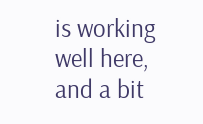is working well here, and a bit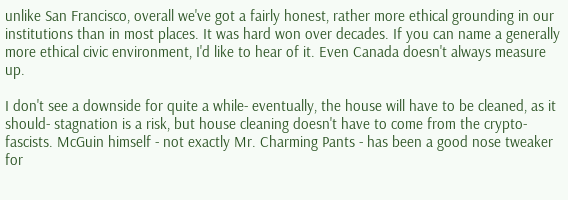unlike San Francisco, overall we've got a fairly honest, rather more ethical grounding in our institutions than in most places. It was hard won over decades. If you can name a generally more ethical civic environment, I'd like to hear of it. Even Canada doesn't always measure up.

I don't see a downside for quite a while- eventually, the house will have to be cleaned, as it should- stagnation is a risk, but house cleaning doesn't have to come from the crypto-fascists. McGuin himself - not exactly Mr. Charming Pants - has been a good nose tweaker for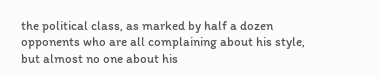the political class, as marked by half a dozen opponents who are all complaining about his style, but almost no one about his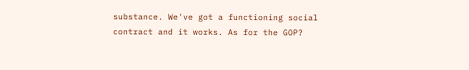substance. We've got a functioning social contract and it works. As for the GOP?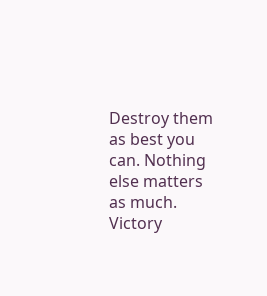Destroy them as best you can. Nothing else matters as much. Victory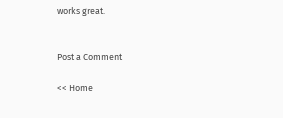works great.


Post a Comment

<< Home